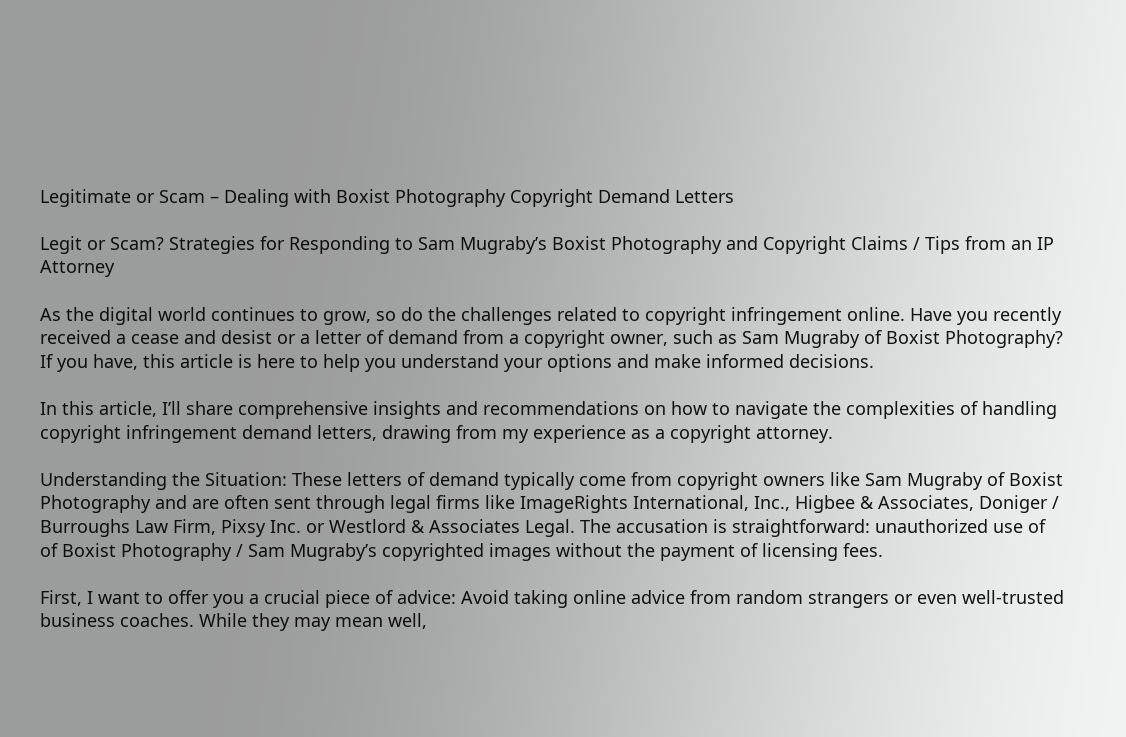Legitimate or Scam – Dealing with Boxist Photography Copyright Demand Letters

Legit or Scam? Strategies for Responding to Sam Mugraby’s Boxist Photography and Copyright Claims / Tips from an IP Attorney

As the digital world continues to grow, so do the challenges related to copyright infringement online. Have you recently received a cease and desist or a letter of demand from a copyright owner, such as Sam Mugraby of Boxist Photography? If you have, this article is here to help you understand your options and make informed decisions.

In this article, I’ll share comprehensive insights and recommendations on how to navigate the complexities of handling copyright infringement demand letters, drawing from my experience as a copyright attorney.

Understanding the Situation: These letters of demand typically come from copyright owners like Sam Mugraby of Boxist Photography and are often sent through legal firms like ImageRights International, Inc., Higbee & Associates, Doniger / Burroughs Law Firm, Pixsy Inc. or Westlord & Associates Legal. The accusation is straightforward: unauthorized use of of Boxist Photography / Sam Mugraby’s copyrighted images without the payment of licensing fees.

First, I want to offer you a crucial piece of advice: Avoid taking online advice from random strangers or even well-trusted business coaches. While they may mean well,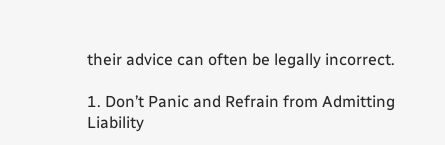their advice can often be legally incorrect.

1. Don’t Panic and Refrain from Admitting Liability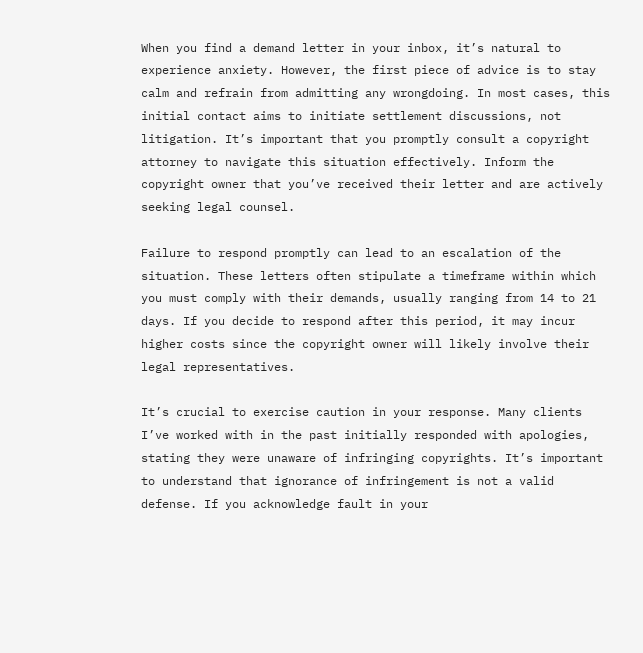When you find a demand letter in your inbox, it’s natural to experience anxiety. However, the first piece of advice is to stay calm and refrain from admitting any wrongdoing. In most cases, this initial contact aims to initiate settlement discussions, not litigation. It’s important that you promptly consult a copyright attorney to navigate this situation effectively. Inform the copyright owner that you’ve received their letter and are actively seeking legal counsel.

Failure to respond promptly can lead to an escalation of the situation. These letters often stipulate a timeframe within which you must comply with their demands, usually ranging from 14 to 21 days. If you decide to respond after this period, it may incur higher costs since the copyright owner will likely involve their legal representatives.

It’s crucial to exercise caution in your response. Many clients I’ve worked with in the past initially responded with apologies, stating they were unaware of infringing copyrights. It’s important to understand that ignorance of infringement is not a valid defense. If you acknowledge fault in your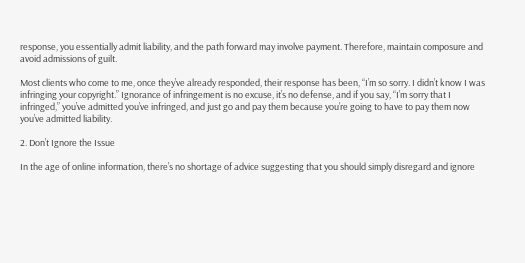response, you essentially admit liability, and the path forward may involve payment. Therefore, maintain composure and avoid admissions of guilt.

Most clients who come to me, once they’ve already responded, their response has been, “I’m so sorry. I didn’t know I was infringing your copyright.” Ignorance of infringement is no excuse, it’s no defense, and if you say, “I’m sorry that I infringed,” you’ve admitted you’ve infringed, and just go and pay them because you’re going to have to pay them now you’ve admitted liability.

2. Don’t Ignore the Issue

In the age of online information, there’s no shortage of advice suggesting that you should simply disregard and ignore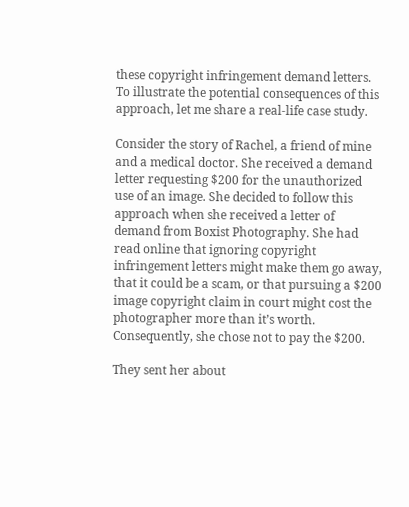these copyright infringement demand letters. To illustrate the potential consequences of this approach, let me share a real-life case study.

Consider the story of Rachel, a friend of mine and a medical doctor. She received a demand letter requesting $200 for the unauthorized use of an image. She decided to follow this approach when she received a letter of demand from Boxist Photography. She had read online that ignoring copyright infringement letters might make them go away, that it could be a scam, or that pursuing a $200 image copyright claim in court might cost the photographer more than it’s worth. Consequently, she chose not to pay the $200.

They sent her about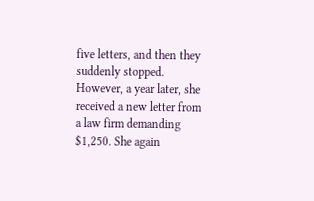five letters, and then they suddenly stopped. However, a year later, she received a new letter from a law firm demanding $1,250. She again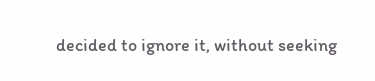decided to ignore it, without seeking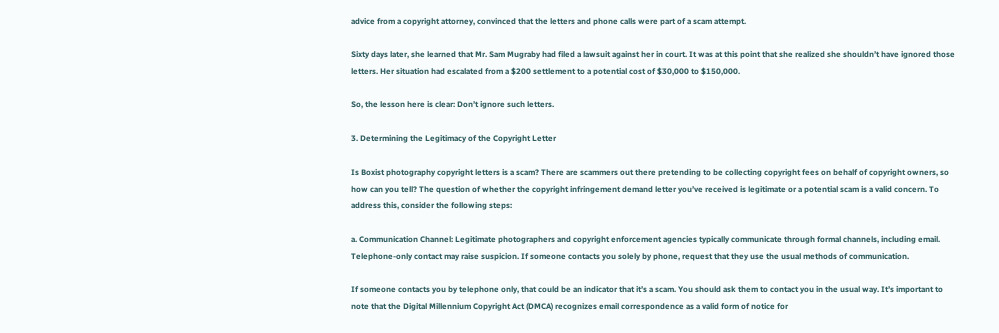advice from a copyright attorney, convinced that the letters and phone calls were part of a scam attempt.

Sixty days later, she learned that Mr. Sam Mugraby had filed a lawsuit against her in court. It was at this point that she realized she shouldn’t have ignored those letters. Her situation had escalated from a $200 settlement to a potential cost of $30,000 to $150,000.

So, the lesson here is clear: Don’t ignore such letters.

3. Determining the Legitimacy of the Copyright Letter

Is Boxist photography copyright letters is a scam? There are scammers out there pretending to be collecting copyright fees on behalf of copyright owners, so how can you tell? The question of whether the copyright infringement demand letter you’ve received is legitimate or a potential scam is a valid concern. To address this, consider the following steps:

a. Communication Channel: Legitimate photographers and copyright enforcement agencies typically communicate through formal channels, including email. Telephone-only contact may raise suspicion. If someone contacts you solely by phone, request that they use the usual methods of communication.

If someone contacts you by telephone only, that could be an indicator that it’s a scam. You should ask them to contact you in the usual way. It’s important to note that the Digital Millennium Copyright Act (DMCA) recognizes email correspondence as a valid form of notice for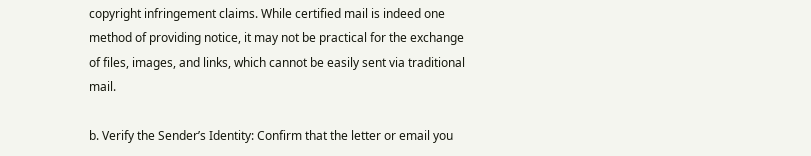copyright infringement claims. While certified mail is indeed one method of providing notice, it may not be practical for the exchange of files, images, and links, which cannot be easily sent via traditional mail.

b. Verify the Sender’s Identity: Confirm that the letter or email you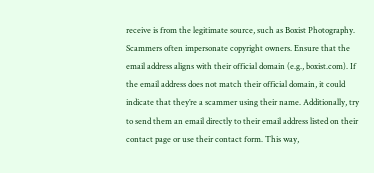receive is from the legitimate source, such as Boxist Photography. Scammers often impersonate copyright owners. Ensure that the email address aligns with their official domain (e.g., boxist.com). If the email address does not match their official domain, it could indicate that they’re a scammer using their name. Additionally, try to send them an email directly to their email address listed on their contact page or use their contact form. This way,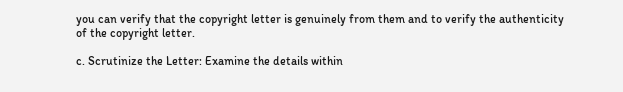you can verify that the copyright letter is genuinely from them and to verify the authenticity of the copyright letter.

c. Scrutinize the Letter: Examine the details within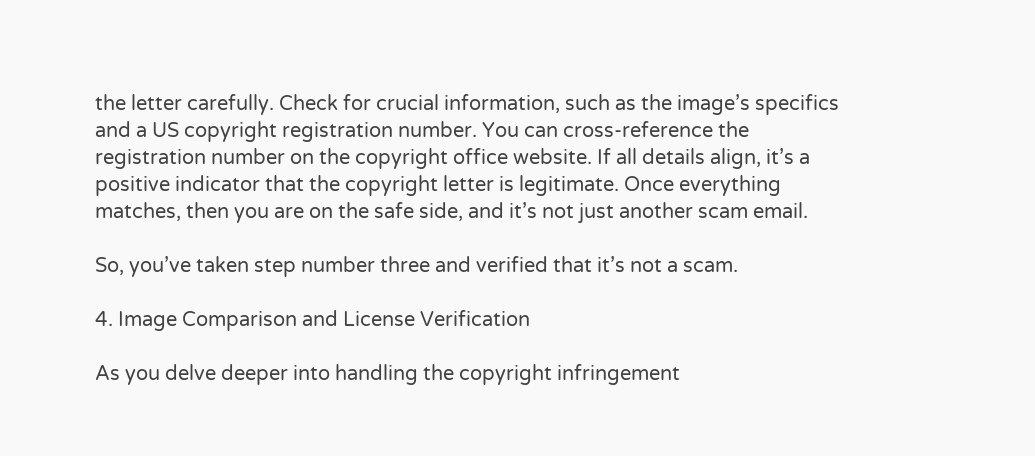the letter carefully. Check for crucial information, such as the image’s specifics and a US copyright registration number. You can cross-reference the registration number on the copyright office website. If all details align, it’s a positive indicator that the copyright letter is legitimate. Once everything matches, then you are on the safe side, and it’s not just another scam email.

So, you’ve taken step number three and verified that it’s not a scam.

4. Image Comparison and License Verification

As you delve deeper into handling the copyright infringement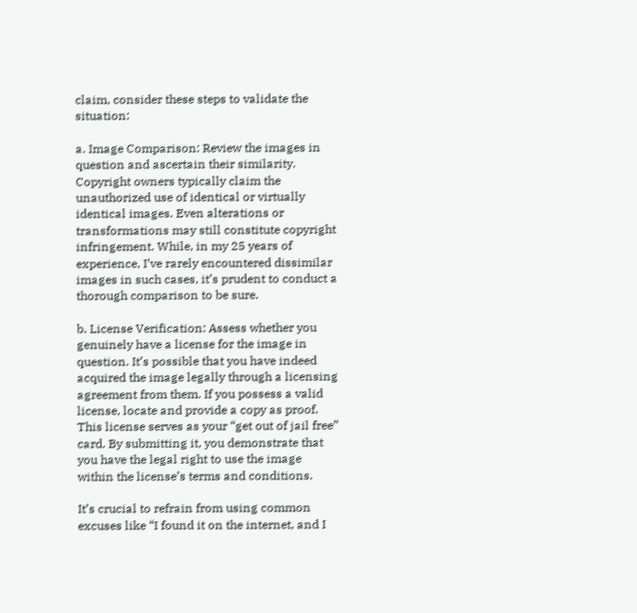claim, consider these steps to validate the situation:

a. Image Comparison: Review the images in question and ascertain their similarity. Copyright owners typically claim the unauthorized use of identical or virtually identical images. Even alterations or transformations may still constitute copyright infringement. While, in my 25 years of experience, I’ve rarely encountered dissimilar images in such cases, it’s prudent to conduct a thorough comparison to be sure.

b. License Verification: Assess whether you genuinely have a license for the image in question. It’s possible that you have indeed acquired the image legally through a licensing agreement from them. If you possess a valid license, locate and provide a copy as proof. This license serves as your “get out of jail free” card. By submitting it, you demonstrate that you have the legal right to use the image within the license’s terms and conditions.

It’s crucial to refrain from using common excuses like “I found it on the internet, and I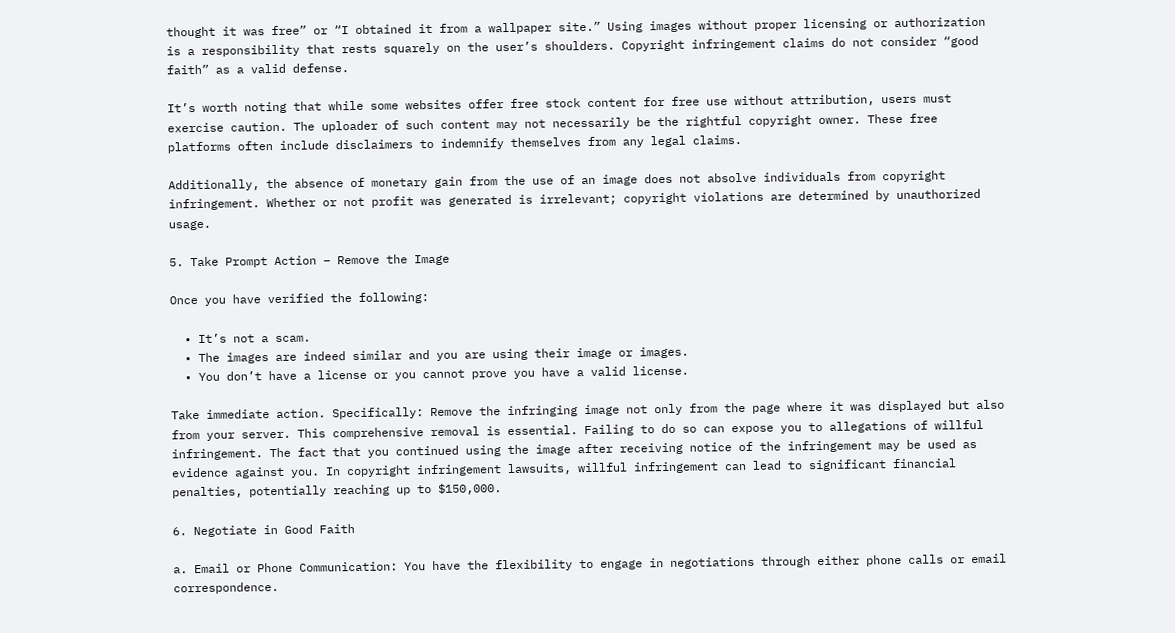thought it was free” or “I obtained it from a wallpaper site.” Using images without proper licensing or authorization is a responsibility that rests squarely on the user’s shoulders. Copyright infringement claims do not consider “good faith” as a valid defense.

It’s worth noting that while some websites offer free stock content for free use without attribution, users must exercise caution. The uploader of such content may not necessarily be the rightful copyright owner. These free platforms often include disclaimers to indemnify themselves from any legal claims.

Additionally, the absence of monetary gain from the use of an image does not absolve individuals from copyright infringement. Whether or not profit was generated is irrelevant; copyright violations are determined by unauthorized usage.

5. Take Prompt Action – Remove the Image

Once you have verified the following:

  • It’s not a scam.
  • The images are indeed similar and you are using their image or images.
  • You don’t have a license or you cannot prove you have a valid license.

Take immediate action. Specifically: Remove the infringing image not only from the page where it was displayed but also from your server. This comprehensive removal is essential. Failing to do so can expose you to allegations of willful infringement. The fact that you continued using the image after receiving notice of the infringement may be used as evidence against you. In copyright infringement lawsuits, willful infringement can lead to significant financial penalties, potentially reaching up to $150,000.

6. Negotiate in Good Faith

a. Email or Phone Communication: You have the flexibility to engage in negotiations through either phone calls or email correspondence.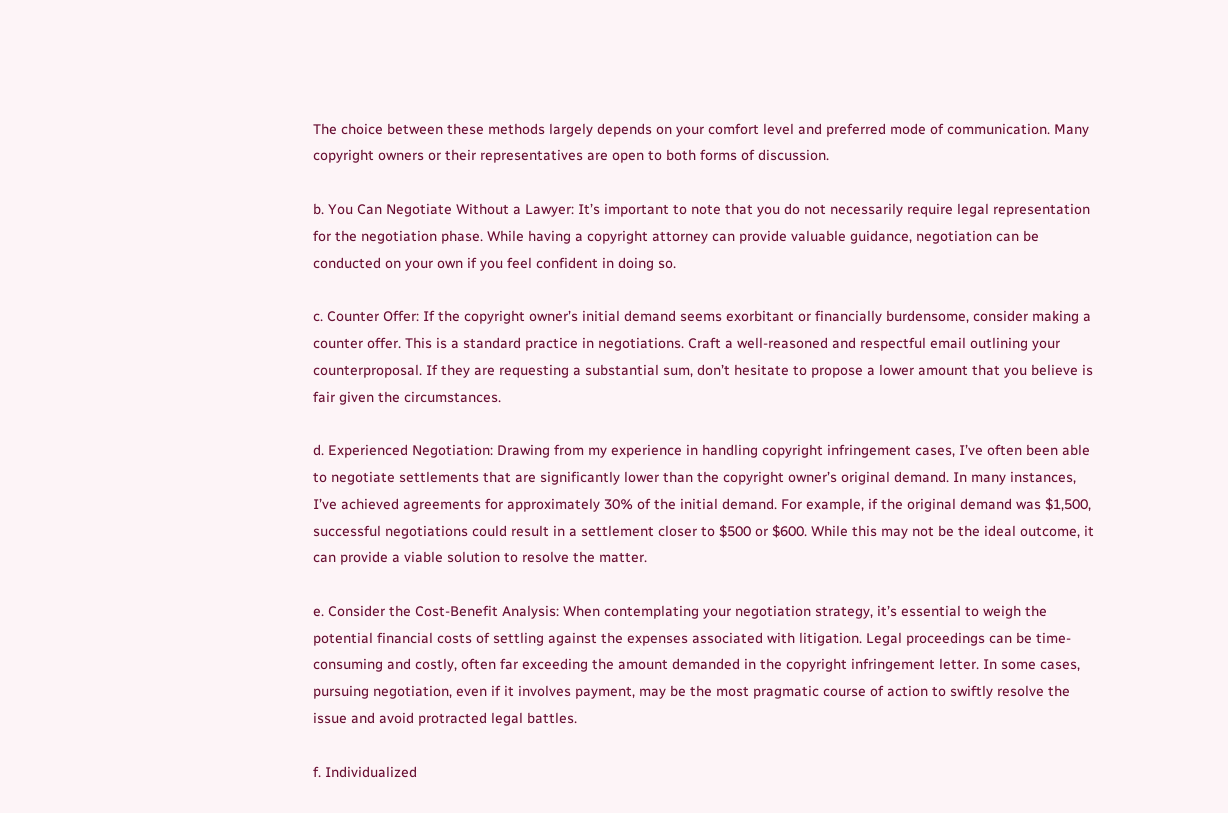The choice between these methods largely depends on your comfort level and preferred mode of communication. Many copyright owners or their representatives are open to both forms of discussion.

b. You Can Negotiate Without a Lawyer: It’s important to note that you do not necessarily require legal representation for the negotiation phase. While having a copyright attorney can provide valuable guidance, negotiation can be conducted on your own if you feel confident in doing so.

c. Counter Offer: If the copyright owner’s initial demand seems exorbitant or financially burdensome, consider making a counter offer. This is a standard practice in negotiations. Craft a well-reasoned and respectful email outlining your counterproposal. If they are requesting a substantial sum, don’t hesitate to propose a lower amount that you believe is fair given the circumstances.

d. Experienced Negotiation: Drawing from my experience in handling copyright infringement cases, I’ve often been able to negotiate settlements that are significantly lower than the copyright owner’s original demand. In many instances, I’ve achieved agreements for approximately 30% of the initial demand. For example, if the original demand was $1,500, successful negotiations could result in a settlement closer to $500 or $600. While this may not be the ideal outcome, it can provide a viable solution to resolve the matter.

e. Consider the Cost-Benefit Analysis: When contemplating your negotiation strategy, it’s essential to weigh the potential financial costs of settling against the expenses associated with litigation. Legal proceedings can be time-consuming and costly, often far exceeding the amount demanded in the copyright infringement letter. In some cases, pursuing negotiation, even if it involves payment, may be the most pragmatic course of action to swiftly resolve the issue and avoid protracted legal battles.

f. Individualized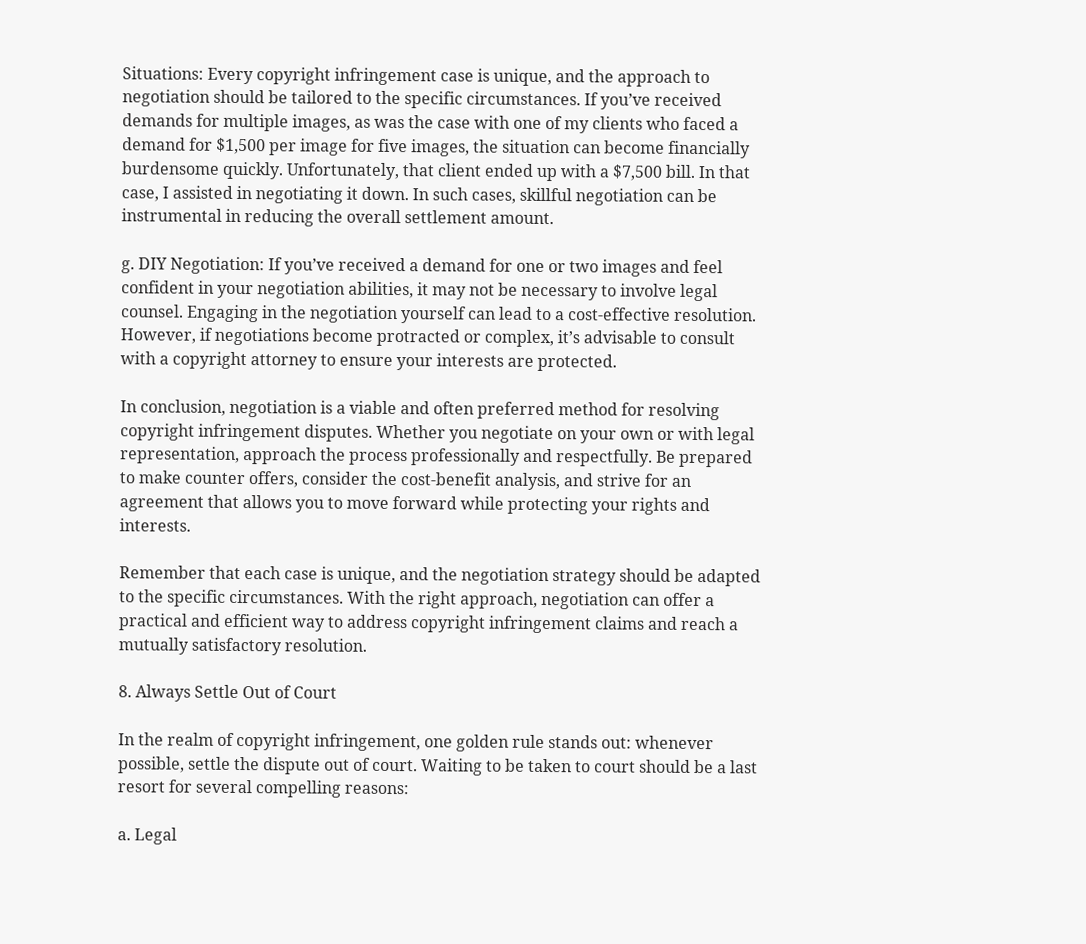Situations: Every copyright infringement case is unique, and the approach to negotiation should be tailored to the specific circumstances. If you’ve received demands for multiple images, as was the case with one of my clients who faced a demand for $1,500 per image for five images, the situation can become financially burdensome quickly. Unfortunately, that client ended up with a $7,500 bill. In that case, I assisted in negotiating it down. In such cases, skillful negotiation can be instrumental in reducing the overall settlement amount.

g. DIY Negotiation: If you’ve received a demand for one or two images and feel confident in your negotiation abilities, it may not be necessary to involve legal counsel. Engaging in the negotiation yourself can lead to a cost-effective resolution. However, if negotiations become protracted or complex, it’s advisable to consult with a copyright attorney to ensure your interests are protected.

In conclusion, negotiation is a viable and often preferred method for resolving copyright infringement disputes. Whether you negotiate on your own or with legal representation, approach the process professionally and respectfully. Be prepared to make counter offers, consider the cost-benefit analysis, and strive for an agreement that allows you to move forward while protecting your rights and interests.

Remember that each case is unique, and the negotiation strategy should be adapted to the specific circumstances. With the right approach, negotiation can offer a practical and efficient way to address copyright infringement claims and reach a mutually satisfactory resolution.

8. Always Settle Out of Court

In the realm of copyright infringement, one golden rule stands out: whenever possible, settle the dispute out of court. Waiting to be taken to court should be a last resort for several compelling reasons:

a. Legal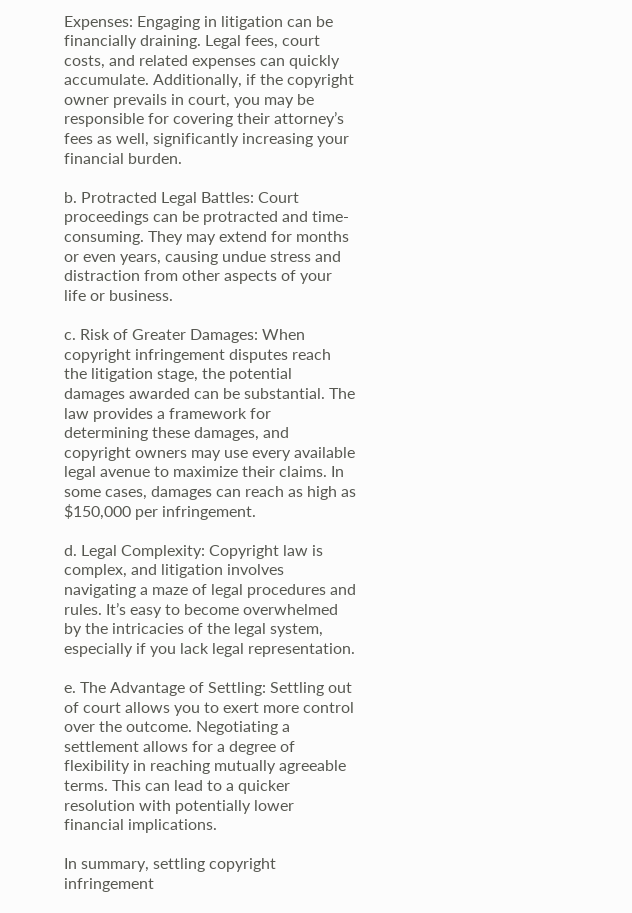Expenses: Engaging in litigation can be financially draining. Legal fees, court costs, and related expenses can quickly accumulate. Additionally, if the copyright owner prevails in court, you may be responsible for covering their attorney’s fees as well, significantly increasing your financial burden.

b. Protracted Legal Battles: Court proceedings can be protracted and time-consuming. They may extend for months or even years, causing undue stress and distraction from other aspects of your life or business.

c. Risk of Greater Damages: When copyright infringement disputes reach the litigation stage, the potential damages awarded can be substantial. The law provides a framework for determining these damages, and copyright owners may use every available legal avenue to maximize their claims. In some cases, damages can reach as high as $150,000 per infringement.

d. Legal Complexity: Copyright law is complex, and litigation involves navigating a maze of legal procedures and rules. It’s easy to become overwhelmed by the intricacies of the legal system, especially if you lack legal representation.

e. The Advantage of Settling: Settling out of court allows you to exert more control over the outcome. Negotiating a settlement allows for a degree of flexibility in reaching mutually agreeable terms. This can lead to a quicker resolution with potentially lower financial implications.

In summary, settling copyright infringement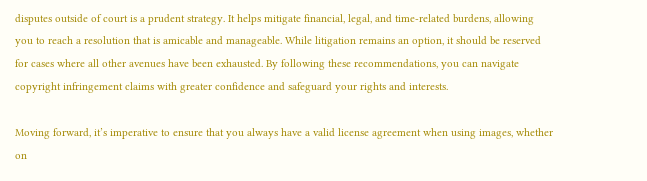disputes outside of court is a prudent strategy. It helps mitigate financial, legal, and time-related burdens, allowing you to reach a resolution that is amicable and manageable. While litigation remains an option, it should be reserved for cases where all other avenues have been exhausted. By following these recommendations, you can navigate copyright infringement claims with greater confidence and safeguard your rights and interests.

Moving forward, it’s imperative to ensure that you always have a valid license agreement when using images, whether on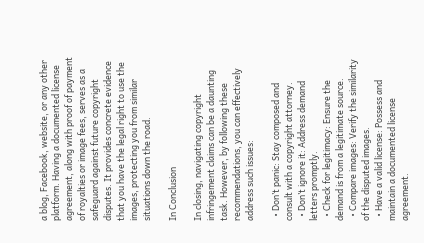a blog, Facebook, website, or any other platform. Having a documented license agreement, along with proof of payment of royalties or image fees, serves as a safeguard against future copyright disputes. It provides concrete evidence that you have the legal right to use the images, protecting you from similar situations down the road.

In Conclusion

In closing, navigating copyright infringement claims can be a daunting task. However, by following these recommendations, you can effectively address such issues:

  • Don’t panic: Stay composed and consult with a copyright attorney.
  • Don’t ignore it: Address demand letters promptly.
  • Check for legitimacy: Ensure the demand is from a legitimate source.
  • Compare images: Verify the similarity of the disputed images.
  • Have a valid license: Possess and maintain a documented license agreement.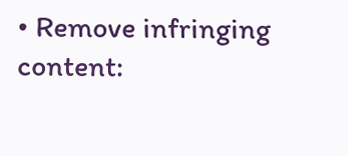• Remove infringing content: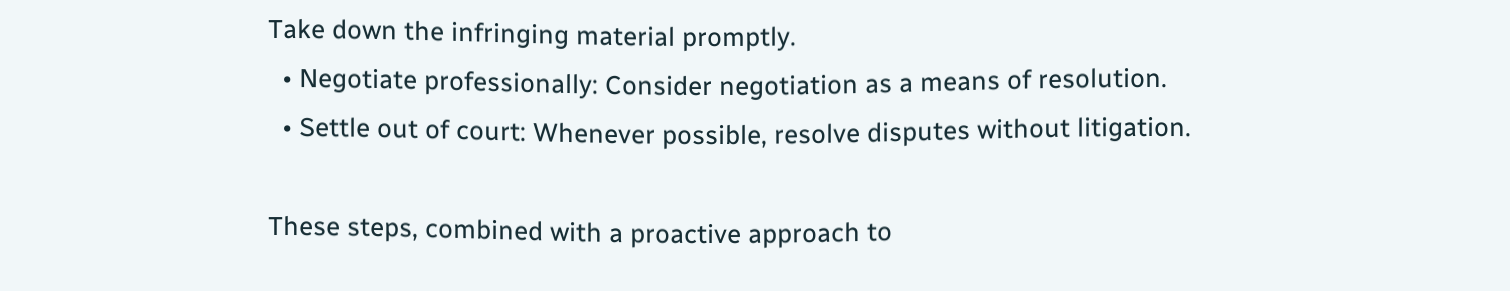Take down the infringing material promptly.
  • Negotiate professionally: Consider negotiation as a means of resolution.
  • Settle out of court: Whenever possible, resolve disputes without litigation.

These steps, combined with a proactive approach to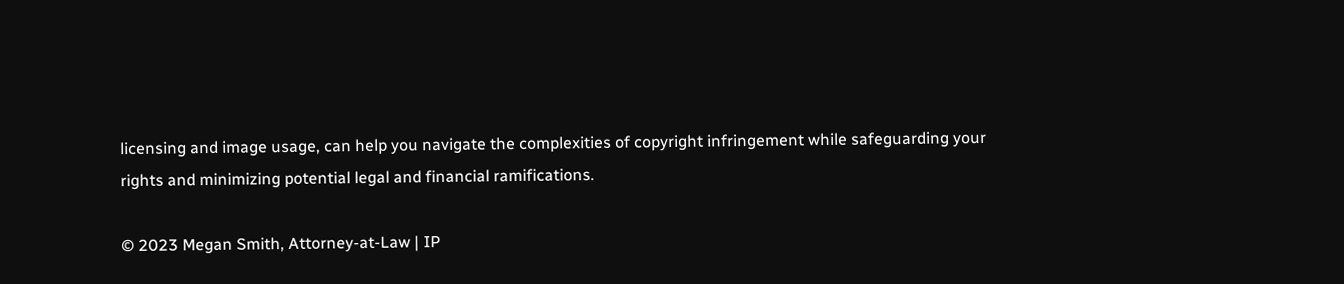licensing and image usage, can help you navigate the complexities of copyright infringement while safeguarding your rights and minimizing potential legal and financial ramifications.

© 2023 Megan Smith, Attorney-at-Law | IP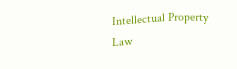Intellectual Property Law